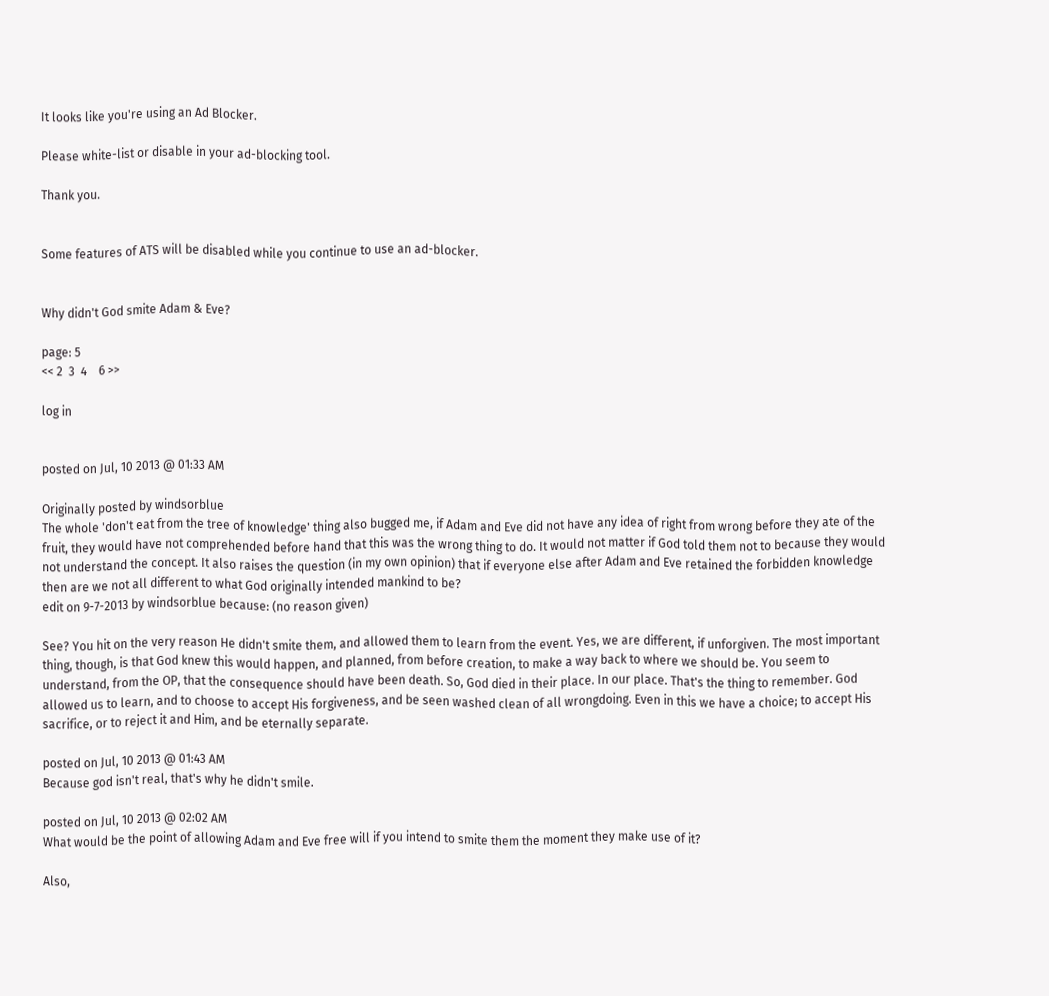It looks like you're using an Ad Blocker.

Please white-list or disable in your ad-blocking tool.

Thank you.


Some features of ATS will be disabled while you continue to use an ad-blocker.


Why didn't God smite Adam & Eve?

page: 5
<< 2  3  4    6 >>

log in


posted on Jul, 10 2013 @ 01:33 AM

Originally posted by windsorblue
The whole 'don't eat from the tree of knowledge' thing also bugged me, if Adam and Eve did not have any idea of right from wrong before they ate of the fruit, they would have not comprehended before hand that this was the wrong thing to do. It would not matter if God told them not to because they would not understand the concept. It also raises the question (in my own opinion) that if everyone else after Adam and Eve retained the forbidden knowledge then are we not all different to what God originally intended mankind to be?
edit on 9-7-2013 by windsorblue because: (no reason given)

See? You hit on the very reason He didn't smite them, and allowed them to learn from the event. Yes, we are different, if unforgiven. The most important thing, though, is that God knew this would happen, and planned, from before creation, to make a way back to where we should be. You seem to understand, from the OP, that the consequence should have been death. So, God died in their place. In our place. That's the thing to remember. God allowed us to learn, and to choose to accept His forgiveness, and be seen washed clean of all wrongdoing. Even in this we have a choice; to accept His sacrifice, or to reject it and Him, and be eternally separate.

posted on Jul, 10 2013 @ 01:43 AM
Because god isn't real, that's why he didn't smile.

posted on Jul, 10 2013 @ 02:02 AM
What would be the point of allowing Adam and Eve free will if you intend to smite them the moment they make use of it?

Also,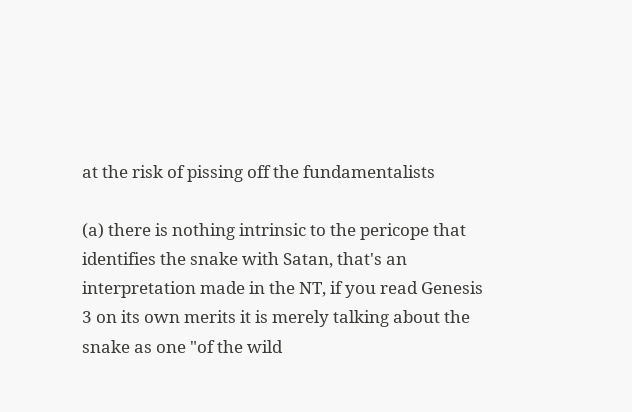at the risk of pissing off the fundamentalists

(a) there is nothing intrinsic to the pericope that identifies the snake with Satan, that's an interpretation made in the NT, if you read Genesis 3 on its own merits it is merely talking about the snake as one "of the wild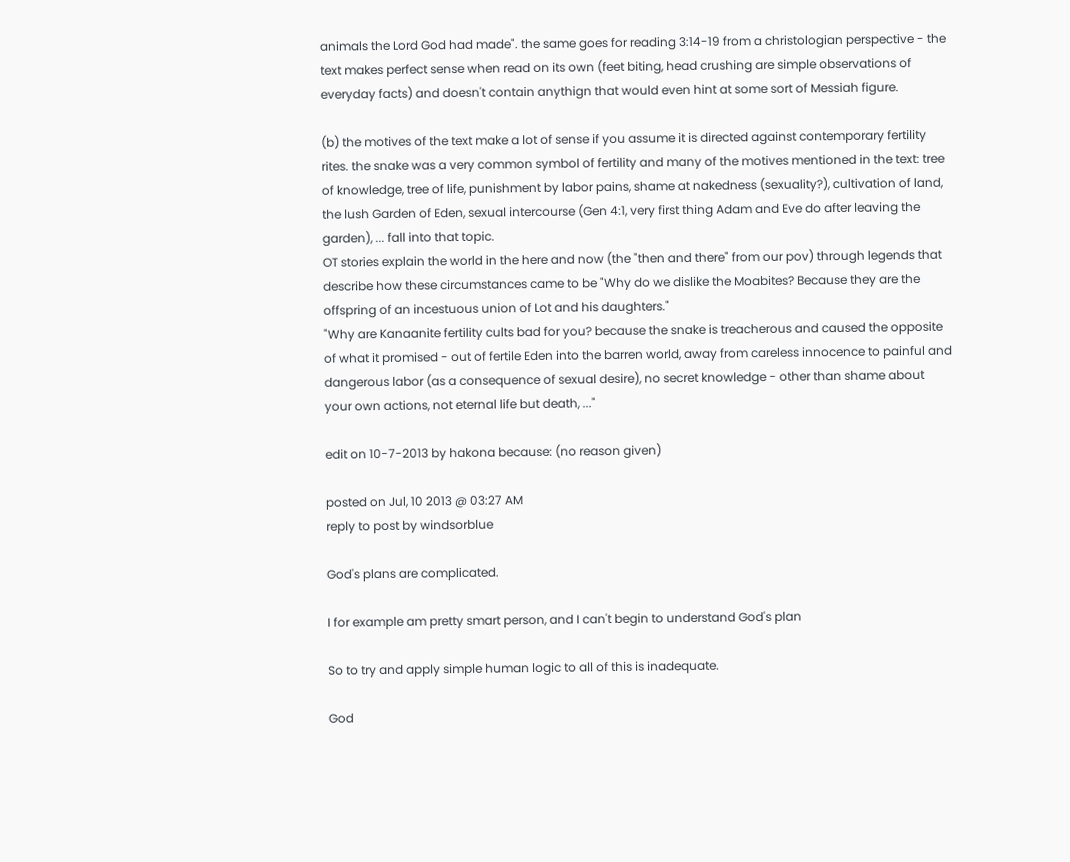animals the Lord God had made". the same goes for reading 3:14-19 from a christologian perspective - the text makes perfect sense when read on its own (feet biting, head crushing are simple observations of everyday facts) and doesn't contain anythign that would even hint at some sort of Messiah figure.

(b) the motives of the text make a lot of sense if you assume it is directed against contemporary fertility rites. the snake was a very common symbol of fertility and many of the motives mentioned in the text: tree of knowledge, tree of life, punishment by labor pains, shame at nakedness (sexuality?), cultivation of land, the lush Garden of Eden, sexual intercourse (Gen 4:1, very first thing Adam and Eve do after leaving the garden), ... fall into that topic.
OT stories explain the world in the here and now (the "then and there" from our pov) through legends that describe how these circumstances came to be "Why do we dislike the Moabites? Because they are the offspring of an incestuous union of Lot and his daughters."
"Why are Kanaanite fertility cults bad for you? because the snake is treacherous and caused the opposite of what it promised - out of fertile Eden into the barren world, away from careless innocence to painful and dangerous labor (as a consequence of sexual desire), no secret knowledge - other than shame about your own actions, not eternal life but death, ..."

edit on 10-7-2013 by hakona because: (no reason given)

posted on Jul, 10 2013 @ 03:27 AM
reply to post by windsorblue

God's plans are complicated.

I for example am pretty smart person, and I can't begin to understand God's plan

So to try and apply simple human logic to all of this is inadequate.

God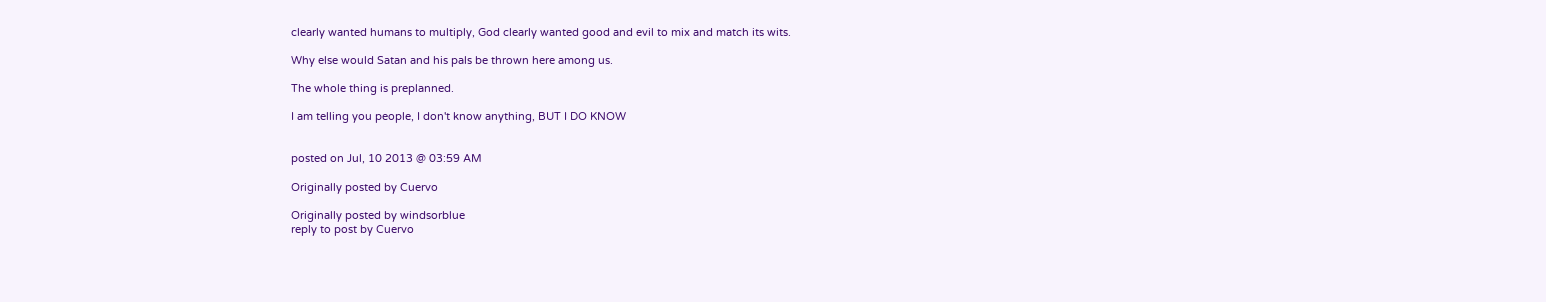clearly wanted humans to multiply, God clearly wanted good and evil to mix and match its wits.

Why else would Satan and his pals be thrown here among us.

The whole thing is preplanned.

I am telling you people, I don't know anything, BUT I DO KNOW


posted on Jul, 10 2013 @ 03:59 AM

Originally posted by Cuervo

Originally posted by windsorblue
reply to post by Cuervo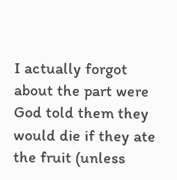I actually forgot about the part were God told them they would die if they ate the fruit (unless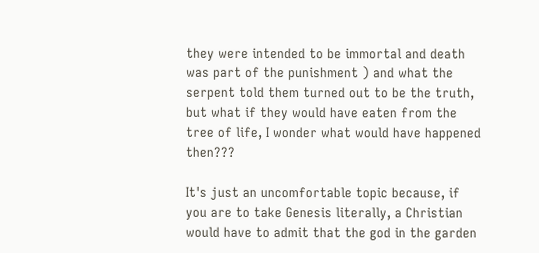they were intended to be immortal and death was part of the punishment ) and what the serpent told them turned out to be the truth, but what if they would have eaten from the tree of life, I wonder what would have happened then???

It's just an uncomfortable topic because, if you are to take Genesis literally, a Christian would have to admit that the god in the garden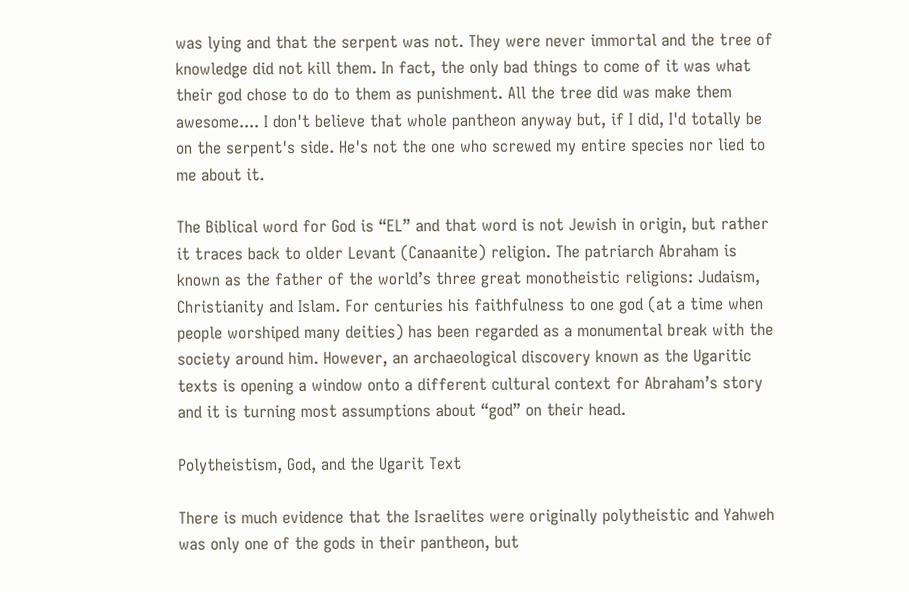was lying and that the serpent was not. They were never immortal and the tree of knowledge did not kill them. In fact, the only bad things to come of it was what their god chose to do to them as punishment. All the tree did was make them awesome.... I don't believe that whole pantheon anyway but, if I did, I'd totally be on the serpent's side. He's not the one who screwed my entire species nor lied to me about it.

The Biblical word for God is “EL” and that word is not Jewish in origin, but rather it traces back to older Levant (Canaanite) religion. The patriarch Abraham is known as the father of the world’s three great monotheistic religions: Judaism, Christianity and Islam. For centuries his faithfulness to one god (at a time when people worshiped many deities) has been regarded as a monumental break with the society around him. However, an archaeological discovery known as the Ugaritic texts is opening a window onto a different cultural context for Abraham’s story and it is turning most assumptions about “god” on their head.

Polytheistism, God, and the Ugarit Text

There is much evidence that the Israelites were originally polytheistic and Yahweh was only one of the gods in their pantheon, but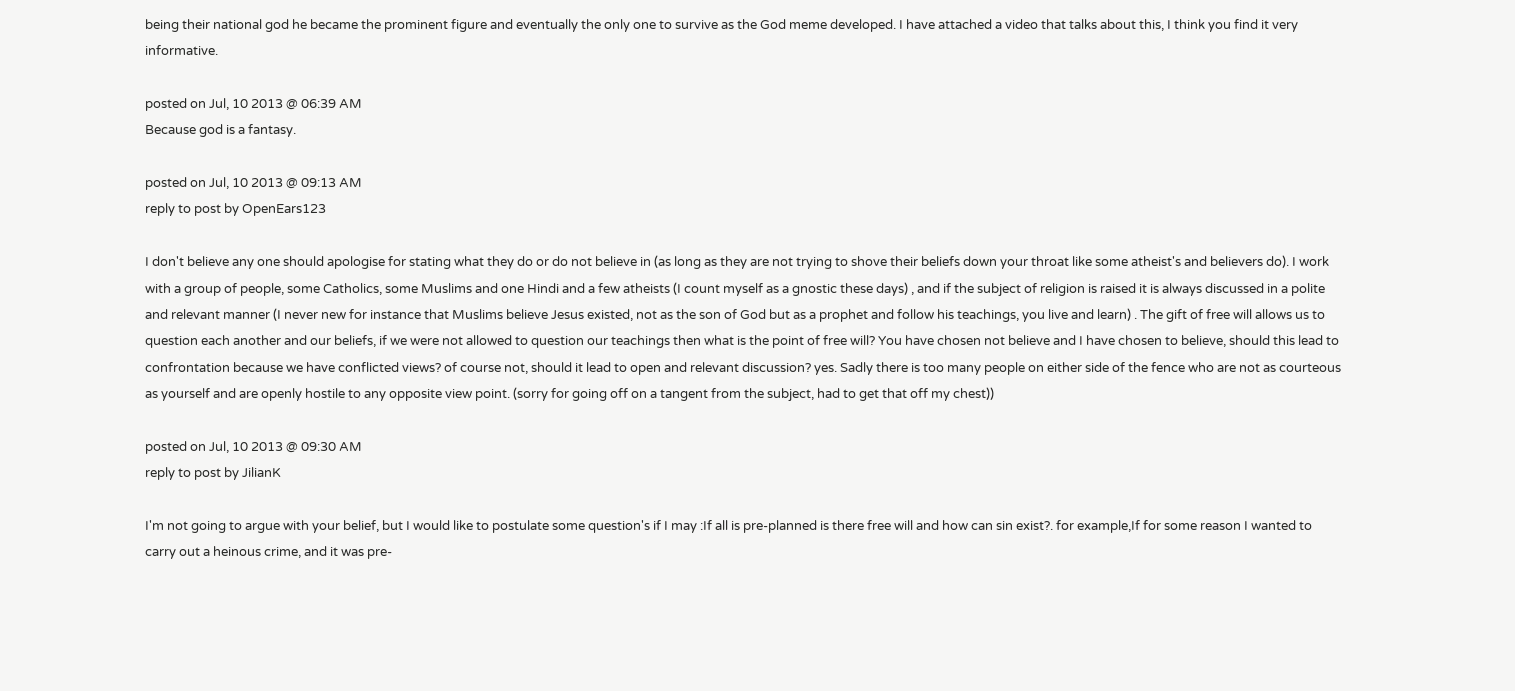being their national god he became the prominent figure and eventually the only one to survive as the God meme developed. I have attached a video that talks about this, I think you find it very informative.

posted on Jul, 10 2013 @ 06:39 AM
Because god is a fantasy.

posted on Jul, 10 2013 @ 09:13 AM
reply to post by OpenEars123

I don't believe any one should apologise for stating what they do or do not believe in (as long as they are not trying to shove their beliefs down your throat like some atheist's and believers do). I work with a group of people, some Catholics, some Muslims and one Hindi and a few atheists (I count myself as a gnostic these days) , and if the subject of religion is raised it is always discussed in a polite and relevant manner (I never new for instance that Muslims believe Jesus existed, not as the son of God but as a prophet and follow his teachings, you live and learn) . The gift of free will allows us to question each another and our beliefs, if we were not allowed to question our teachings then what is the point of free will? You have chosen not believe and I have chosen to believe, should this lead to confrontation because we have conflicted views? of course not, should it lead to open and relevant discussion? yes. Sadly there is too many people on either side of the fence who are not as courteous as yourself and are openly hostile to any opposite view point. (sorry for going off on a tangent from the subject, had to get that off my chest))

posted on Jul, 10 2013 @ 09:30 AM
reply to post by JilianK

I'm not going to argue with your belief, but I would like to postulate some question's if I may :If all is pre-planned is there free will and how can sin exist?. for example,If for some reason I wanted to carry out a heinous crime, and it was pre-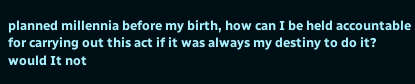planned millennia before my birth, how can I be held accountable for carrying out this act if it was always my destiny to do it? would It not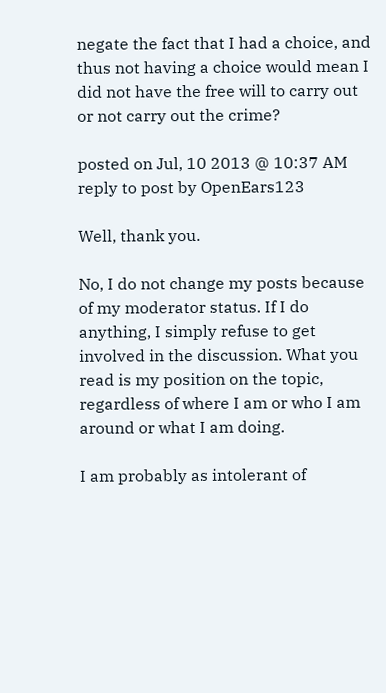negate the fact that I had a choice, and thus not having a choice would mean I did not have the free will to carry out or not carry out the crime?

posted on Jul, 10 2013 @ 10:37 AM
reply to post by OpenEars123

Well, thank you.

No, I do not change my posts because of my moderator status. If I do anything, I simply refuse to get involved in the discussion. What you read is my position on the topic, regardless of where I am or who I am around or what I am doing.

I am probably as intolerant of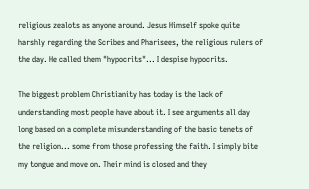religious zealots as anyone around. Jesus Himself spoke quite harshly regarding the Scribes and Pharisees, the religious rulers of the day. He called them "hypocrits"... I despise hypocrits.

The biggest problem Christianity has today is the lack of understanding most people have about it. I see arguments all day long based on a complete misunderstanding of the basic tenets of the religion... some from those professing the faith. I simply bite my tongue and move on. Their mind is closed and they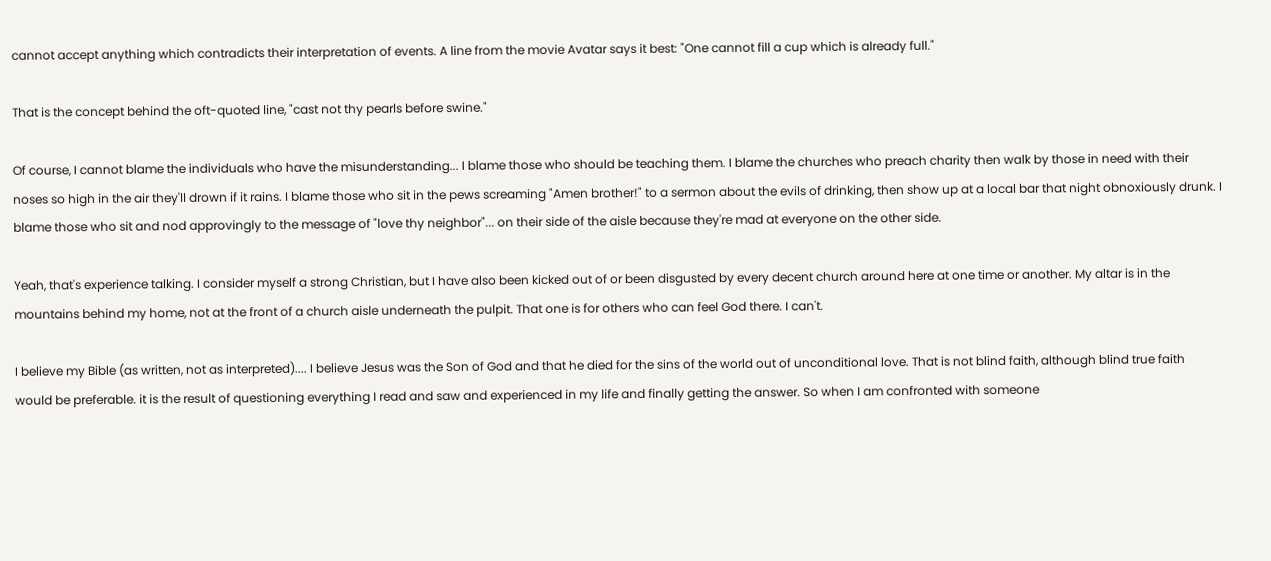cannot accept anything which contradicts their interpretation of events. A line from the movie Avatar says it best: "One cannot fill a cup which is already full."

That is the concept behind the oft-quoted line, "cast not thy pearls before swine."

Of course, I cannot blame the individuals who have the misunderstanding... I blame those who should be teaching them. I blame the churches who preach charity then walk by those in need with their noses so high in the air they'll drown if it rains. I blame those who sit in the pews screaming "Amen brother!" to a sermon about the evils of drinking, then show up at a local bar that night obnoxiously drunk. I blame those who sit and nod approvingly to the message of "love thy neighbor"... on their side of the aisle because they're mad at everyone on the other side.

Yeah, that's experience talking. I consider myself a strong Christian, but I have also been kicked out of or been disgusted by every decent church around here at one time or another. My altar is in the mountains behind my home, not at the front of a church aisle underneath the pulpit. That one is for others who can feel God there. I can't.

I believe my Bible (as written, not as interpreted).... I believe Jesus was the Son of God and that he died for the sins of the world out of unconditional love. That is not blind faith, although blind true faith would be preferable. it is the result of questioning everything I read and saw and experienced in my life and finally getting the answer. So when I am confronted with someone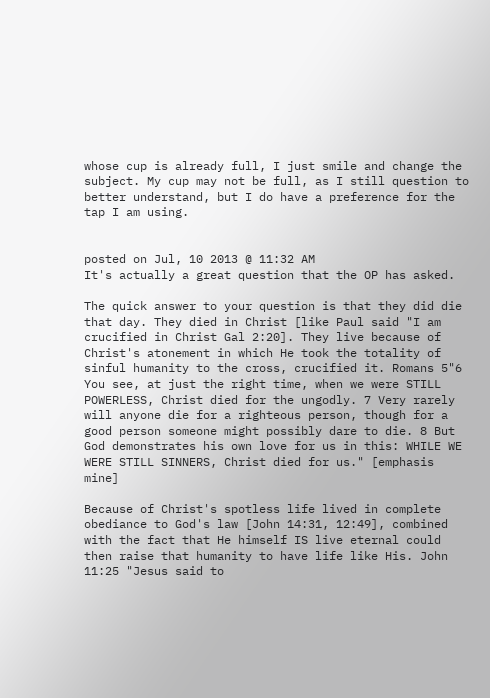whose cup is already full, I just smile and change the subject. My cup may not be full, as I still question to better understand, but I do have a preference for the tap I am using.


posted on Jul, 10 2013 @ 11:32 AM
It's actually a great question that the OP has asked.

The quick answer to your question is that they did die that day. They died in Christ [like Paul said "I am crucified in Christ Gal 2:20]. They live because of Christ's atonement in which He took the totality of sinful humanity to the cross, crucified it. Romans 5"6 You see, at just the right time, when we were STILL POWERLESS, Christ died for the ungodly. 7 Very rarely will anyone die for a righteous person, though for a good person someone might possibly dare to die. 8 But God demonstrates his own love for us in this: WHILE WE WERE STILL SINNERS, Christ died for us." [emphasis mine]

Because of Christ's spotless life lived in complete obediance to God's law [John 14:31, 12:49], combined with the fact that He himself IS live eternal could then raise that humanity to have life like His. John 11:25 "Jesus said to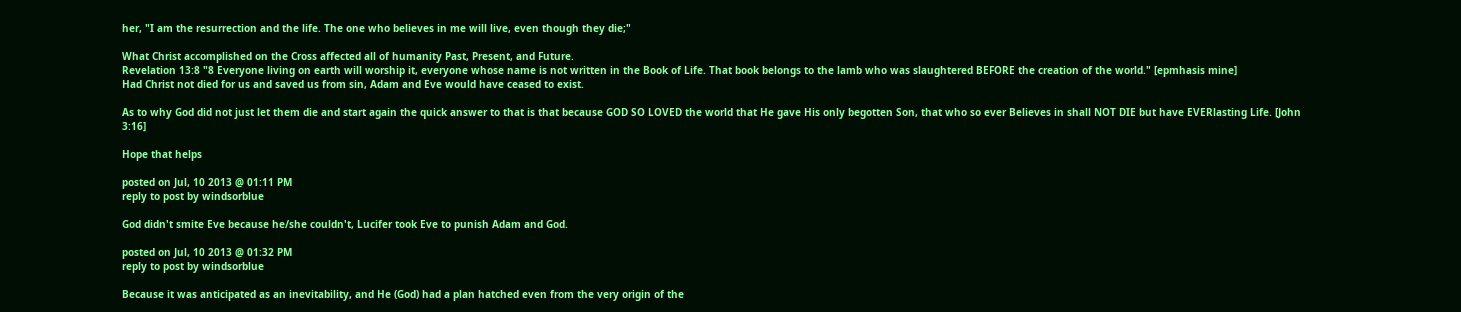her, "I am the resurrection and the life. The one who believes in me will live, even though they die;"

What Christ accomplished on the Cross affected all of humanity Past, Present, and Future.
Revelation 13:8 "8 Everyone living on earth will worship it, everyone whose name is not written in the Book of Life. That book belongs to the lamb who was slaughtered BEFORE the creation of the world." [epmhasis mine]
Had Christ not died for us and saved us from sin, Adam and Eve would have ceased to exist.

As to why God did not just let them die and start again the quick answer to that is that because GOD SO LOVED the world that He gave His only begotten Son, that who so ever Believes in shall NOT DIE but have EVERlasting Life. [John 3:16]

Hope that helps

posted on Jul, 10 2013 @ 01:11 PM
reply to post by windsorblue

God didn't smite Eve because he/she couldn't, Lucifer took Eve to punish Adam and God.

posted on Jul, 10 2013 @ 01:32 PM
reply to post by windsorblue

Because it was anticipated as an inevitability, and He (God) had a plan hatched even from the very origin of the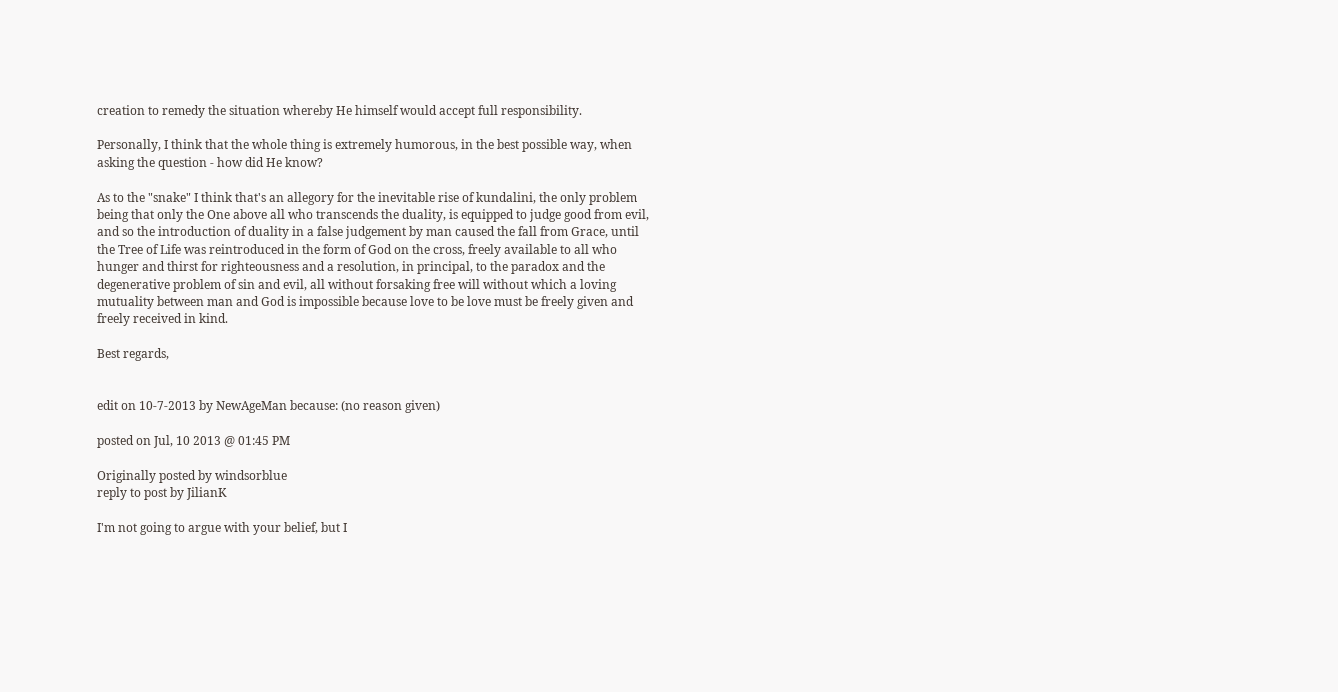creation to remedy the situation whereby He himself would accept full responsibility.

Personally, I think that the whole thing is extremely humorous, in the best possible way, when asking the question - how did He know?

As to the "snake" I think that's an allegory for the inevitable rise of kundalini, the only problem being that only the One above all who transcends the duality, is equipped to judge good from evil, and so the introduction of duality in a false judgement by man caused the fall from Grace, until the Tree of Life was reintroduced in the form of God on the cross, freely available to all who hunger and thirst for righteousness and a resolution, in principal, to the paradox and the degenerative problem of sin and evil, all without forsaking free will without which a loving mutuality between man and God is impossible because love to be love must be freely given and freely received in kind.

Best regards,


edit on 10-7-2013 by NewAgeMan because: (no reason given)

posted on Jul, 10 2013 @ 01:45 PM

Originally posted by windsorblue
reply to post by JilianK

I'm not going to argue with your belief, but I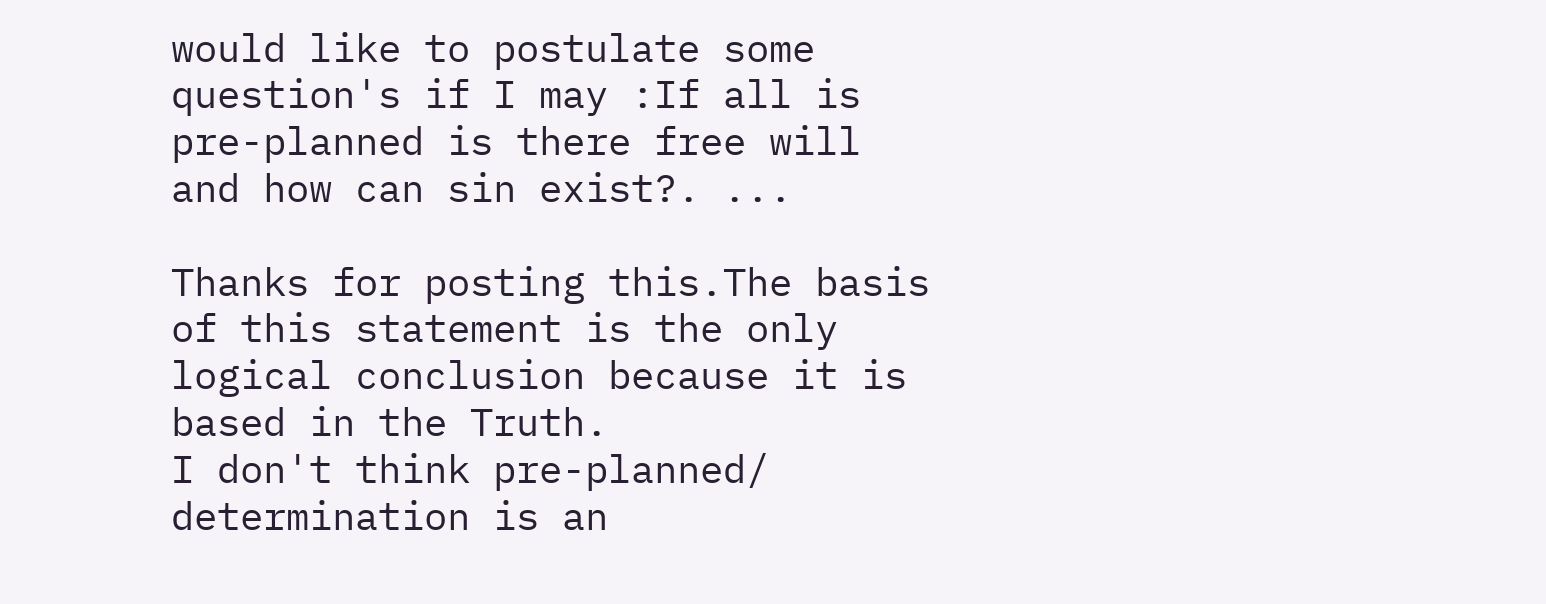would like to postulate some question's if I may :If all is pre-planned is there free will and how can sin exist?. ...

Thanks for posting this.The basis of this statement is the only logical conclusion because it is based in the Truth.
I don't think pre-planned/ determination is an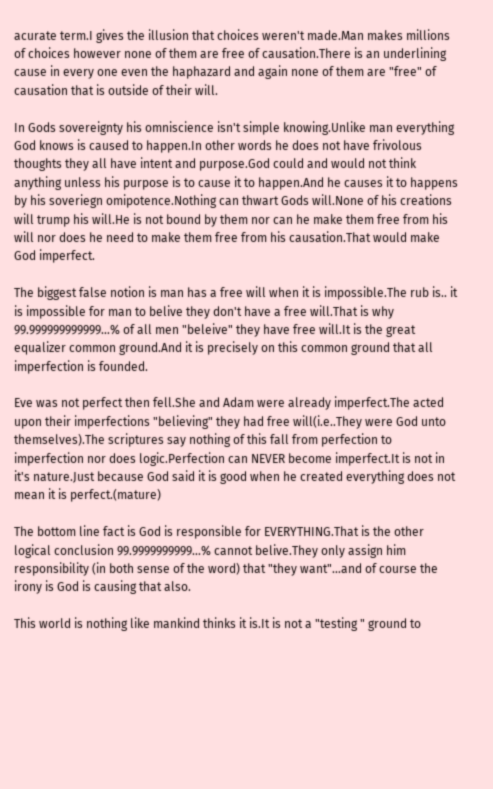acurate term.I gives the illusion that choices weren't made.Man makes millions of choices however none of them are free of causation.There is an underlining cause in every one even the haphazard and again none of them are "free" of causation that is outside of their will.

In Gods sovereignty his omniscience isn't simple knowing.Unlike man everything God knows is caused to happen.In other words he does not have frivolous thoughts they all have intent and purpose.God could and would not think anything unless his purpose is to cause it to happen.And he causes it to happens by his soveriegn omipotence.Nothing can thwart Gods will.None of his creations will trump his will.He is not bound by them nor can he make them free from his will nor does he need to make them free from his causation.That would make God imperfect.

The biggest false notion is man has a free will when it is impossible.The rub is.. it is impossible for man to belive they don't have a free will.That is why 99.999999999999...% of all men "beleive" they have free will.It is the great equalizer common ground.And it is precisely on this common ground that all imperfection is founded.

Eve was not perfect then fell.She and Adam were already imperfect.The acted upon their imperfections "believing" they had free will(i.e..They were God unto themselves).The scriptures say nothing of this fall from perfection to imperfection nor does logic.Perfection can NEVER become imperfect.It is not in it's nature.Just because God said it is good when he created everything does not mean it is perfect.(mature)

The bottom line fact is God is responsible for EVERYTHING.That is the other logical conclusion 99.9999999999...% cannot belive.They only assign him responsibility (in both sense of the word) that "they want"...and of course the irony is God is causing that also.

This world is nothing like mankind thinks it is.It is not a "testing " ground to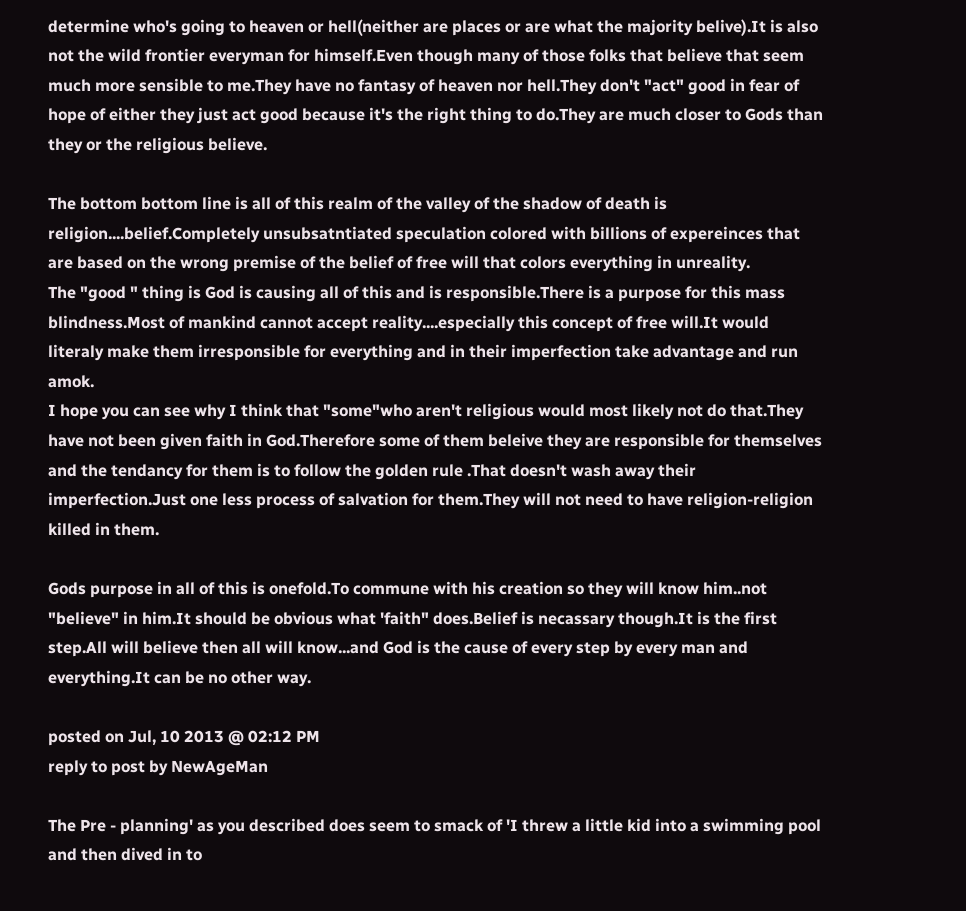determine who's going to heaven or hell(neither are places or are what the majority belive).It is also not the wild frontier everyman for himself.Even though many of those folks that believe that seem much more sensible to me.They have no fantasy of heaven nor hell.They don't "act" good in fear of hope of either they just act good because it's the right thing to do.They are much closer to Gods than they or the religious believe.

The bottom bottom line is all of this realm of the valley of the shadow of death is religion....belief.Completely unsubsatntiated speculation colored with billions of expereinces that are based on the wrong premise of the belief of free will that colors everything in unreality.
The "good " thing is God is causing all of this and is responsible.There is a purpose for this mass blindness.Most of mankind cannot accept reality....especially this concept of free will.It would literaly make them irresponsible for everything and in their imperfection take advantage and run amok.
I hope you can see why I think that "some"who aren't religious would most likely not do that.They have not been given faith in God.Therefore some of them beleive they are responsible for themselves and the tendancy for them is to follow the golden rule .That doesn't wash away their imperfection.Just one less process of salvation for them.They will not need to have religion-religion killed in them.

Gods purpose in all of this is onefold.To commune with his creation so they will know him..not "believe" in him.It should be obvious what 'faith" does.Belief is necassary though.It is the first step.All will believe then all will know...and God is the cause of every step by every man and everything.It can be no other way.

posted on Jul, 10 2013 @ 02:12 PM
reply to post by NewAgeMan

The Pre - planning' as you described does seem to smack of 'I threw a little kid into a swimming pool and then dived in to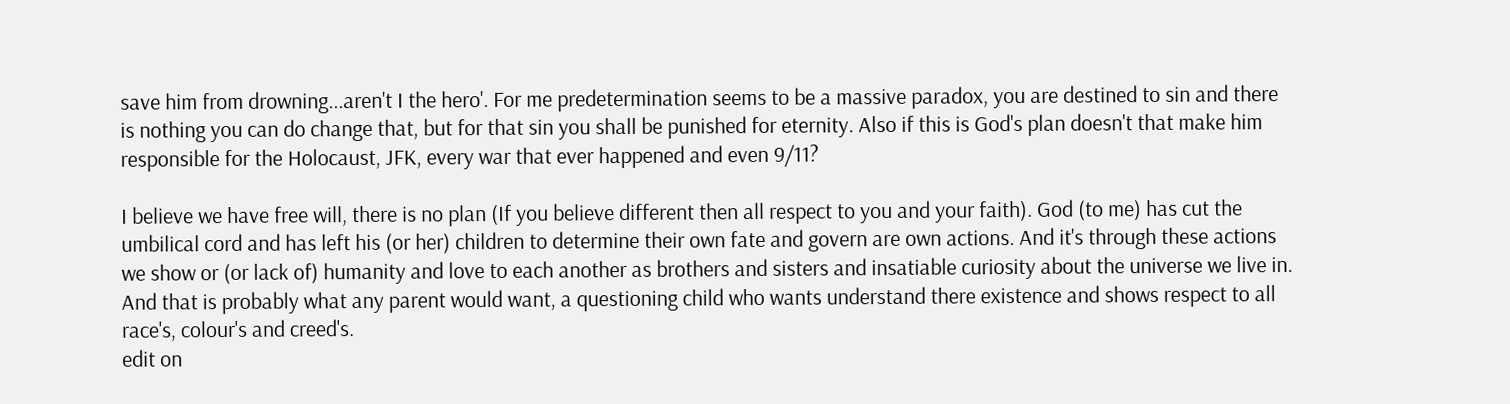save him from drowning...aren't I the hero'. For me predetermination seems to be a massive paradox, you are destined to sin and there is nothing you can do change that, but for that sin you shall be punished for eternity. Also if this is God's plan doesn't that make him responsible for the Holocaust, JFK, every war that ever happened and even 9/11?

I believe we have free will, there is no plan (If you believe different then all respect to you and your faith). God (to me) has cut the umbilical cord and has left his (or her) children to determine their own fate and govern are own actions. And it's through these actions we show or (or lack of) humanity and love to each another as brothers and sisters and insatiable curiosity about the universe we live in. And that is probably what any parent would want, a questioning child who wants understand there existence and shows respect to all race's, colour's and creed's.
edit on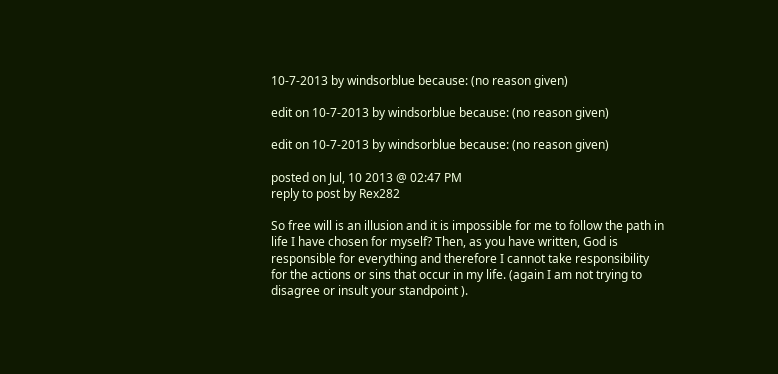10-7-2013 by windsorblue because: (no reason given)

edit on 10-7-2013 by windsorblue because: (no reason given)

edit on 10-7-2013 by windsorblue because: (no reason given)

posted on Jul, 10 2013 @ 02:47 PM
reply to post by Rex282

So free will is an illusion and it is impossible for me to follow the path in life I have chosen for myself? Then, as you have written, God is responsible for everything and therefore I cannot take responsibility for the actions or sins that occur in my life. (again I am not trying to disagree or insult your standpoint ).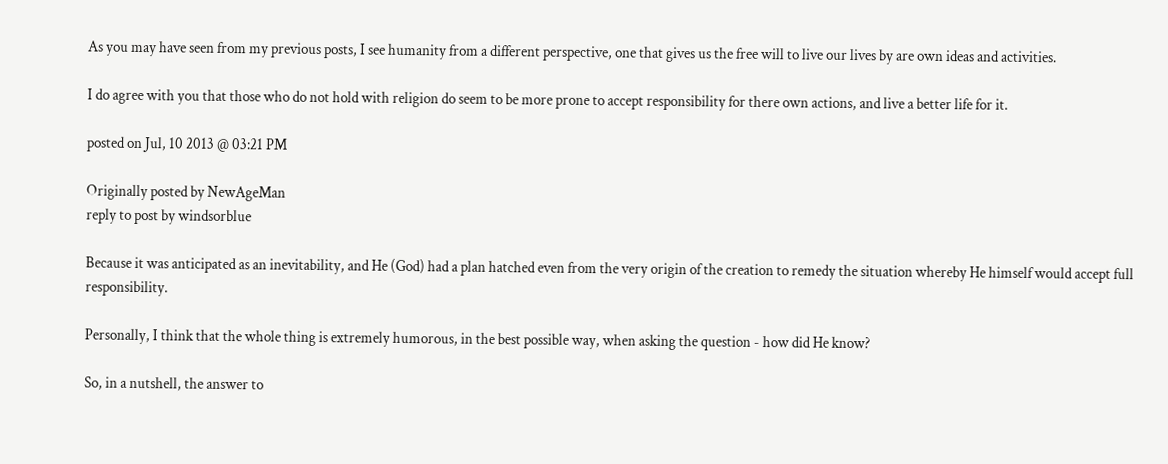As you may have seen from my previous posts, I see humanity from a different perspective, one that gives us the free will to live our lives by are own ideas and activities.

I do agree with you that those who do not hold with religion do seem to be more prone to accept responsibility for there own actions, and live a better life for it.

posted on Jul, 10 2013 @ 03:21 PM

Originally posted by NewAgeMan
reply to post by windsorblue

Because it was anticipated as an inevitability, and He (God) had a plan hatched even from the very origin of the creation to remedy the situation whereby He himself would accept full responsibility.

Personally, I think that the whole thing is extremely humorous, in the best possible way, when asking the question - how did He know?

So, in a nutshell, the answer to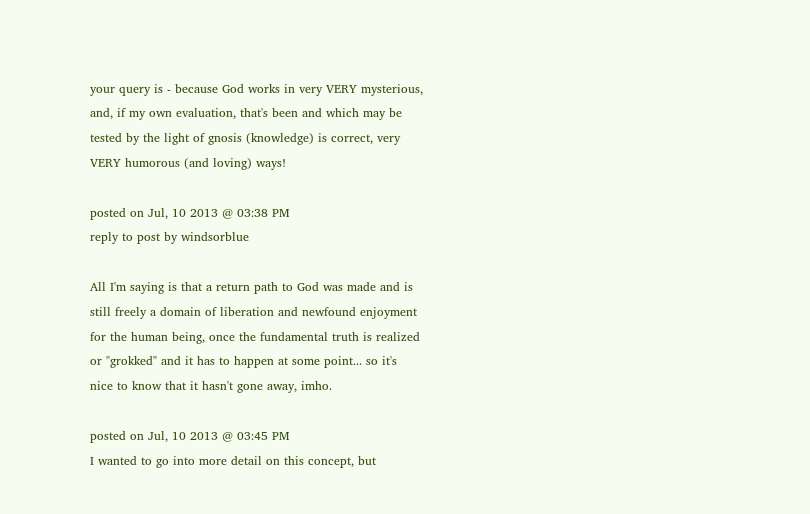your query is - because God works in very VERY mysterious, and, if my own evaluation, that's been and which may be tested by the light of gnosis (knowledge) is correct, very VERY humorous (and loving) ways!

posted on Jul, 10 2013 @ 03:38 PM
reply to post by windsorblue

All I'm saying is that a return path to God was made and is still freely a domain of liberation and newfound enjoyment for the human being, once the fundamental truth is realized or "grokked" and it has to happen at some point... so it's nice to know that it hasn't gone away, imho.

posted on Jul, 10 2013 @ 03:45 PM
I wanted to go into more detail on this concept, but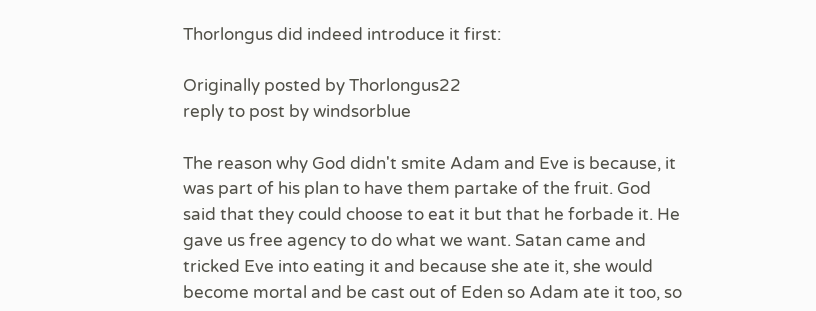Thorlongus did indeed introduce it first:

Originally posted by Thorlongus22
reply to post by windsorblue

The reason why God didn't smite Adam and Eve is because, it was part of his plan to have them partake of the fruit. God said that they could choose to eat it but that he forbade it. He gave us free agency to do what we want. Satan came and tricked Eve into eating it and because she ate it, she would become mortal and be cast out of Eden so Adam ate it too, so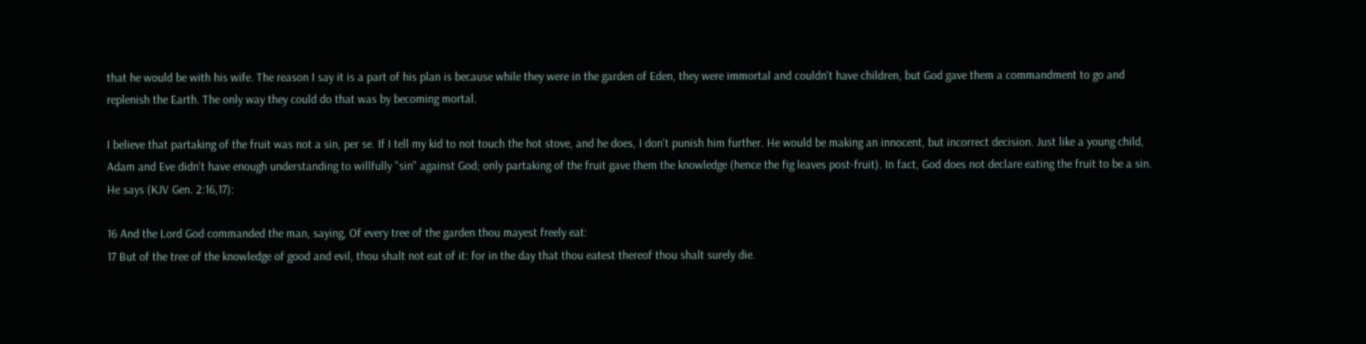that he would be with his wife. The reason I say it is a part of his plan is because while they were in the garden of Eden, they were immortal and couldn't have children, but God gave them a commandment to go and replenish the Earth. The only way they could do that was by becoming mortal.

I believe that partaking of the fruit was not a sin, per se. If I tell my kid to not touch the hot stove, and he does, I don't punish him further. He would be making an innocent, but incorrect decision. Just like a young child, Adam and Eve didn't have enough understanding to willfully "sin" against God; only partaking of the fruit gave them the knowledge (hence the fig leaves post-fruit). In fact, God does not declare eating the fruit to be a sin. He says (KJV Gen. 2:16,17):

16 And the Lord God commanded the man, saying, Of every tree of the garden thou mayest freely eat:
17 But of the tree of the knowledge of good and evil, thou shalt not eat of it: for in the day that thou eatest thereof thou shalt surely die.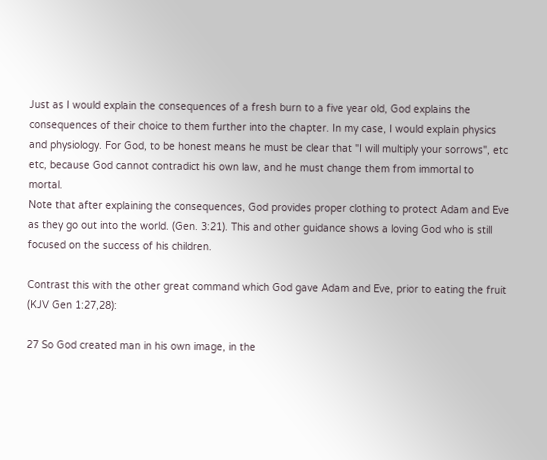Just as I would explain the consequences of a fresh burn to a five year old, God explains the consequences of their choice to them further into the chapter. In my case, I would explain physics and physiology. For God, to be honest means he must be clear that "I will multiply your sorrows", etc etc, because God cannot contradict his own law, and he must change them from immortal to mortal.
Note that after explaining the consequences, God provides proper clothing to protect Adam and Eve as they go out into the world. (Gen. 3:21). This and other guidance shows a loving God who is still focused on the success of his children.

Contrast this with the other great command which God gave Adam and Eve, prior to eating the fruit (KJV Gen 1:27,28):

27 So God created man in his own image, in the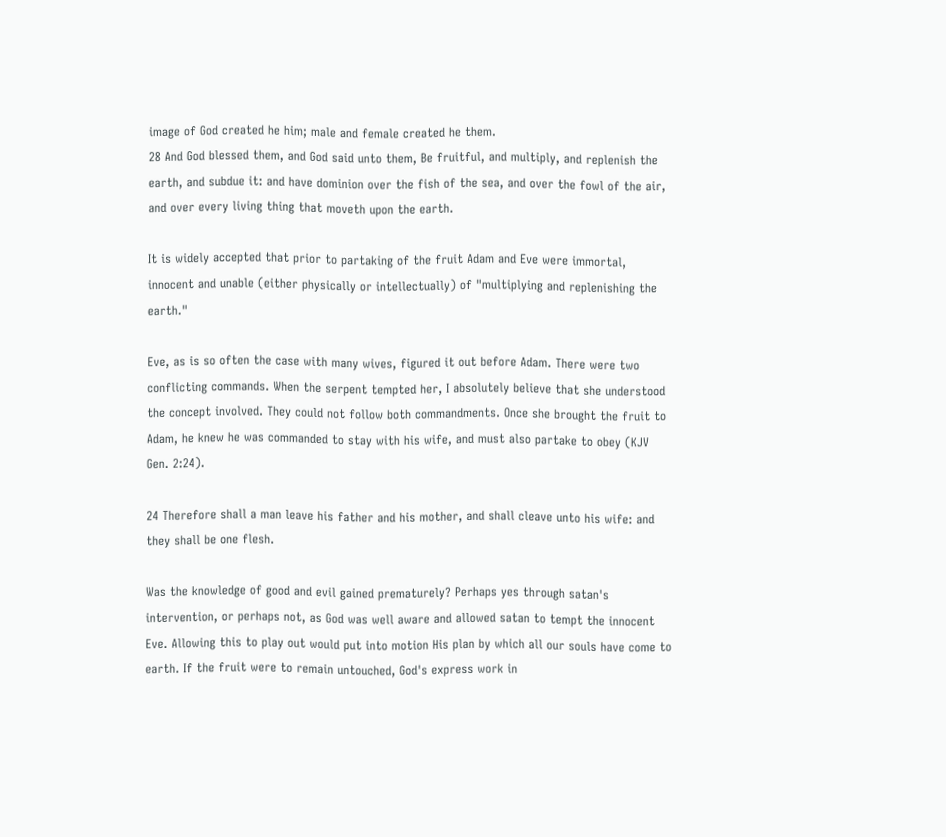image of God created he him; male and female created he them.
28 And God blessed them, and God said unto them, Be fruitful, and multiply, and replenish the earth, and subdue it: and have dominion over the fish of the sea, and over the fowl of the air, and over every living thing that moveth upon the earth.

It is widely accepted that prior to partaking of the fruit Adam and Eve were immortal, innocent and unable (either physically or intellectually) of "multiplying and replenishing the earth."

Eve, as is so often the case with many wives, figured it out before Adam. There were two conflicting commands. When the serpent tempted her, I absolutely believe that she understood the concept involved. They could not follow both commandments. Once she brought the fruit to Adam, he knew he was commanded to stay with his wife, and must also partake to obey (KJV Gen. 2:24).

24 Therefore shall a man leave his father and his mother, and shall cleave unto his wife: and they shall be one flesh.

Was the knowledge of good and evil gained prematurely? Perhaps yes through satan's intervention, or perhaps not, as God was well aware and allowed satan to tempt the innocent Eve. Allowing this to play out would put into motion His plan by which all our souls have come to earth. If the fruit were to remain untouched, God's express work in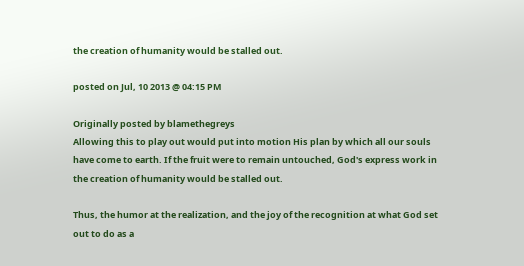the creation of humanity would be stalled out.

posted on Jul, 10 2013 @ 04:15 PM

Originally posted by blamethegreys
Allowing this to play out would put into motion His plan by which all our souls have come to earth. If the fruit were to remain untouched, God's express work in the creation of humanity would be stalled out.

Thus, the humor at the realization, and the joy of the recognition at what God set out to do as a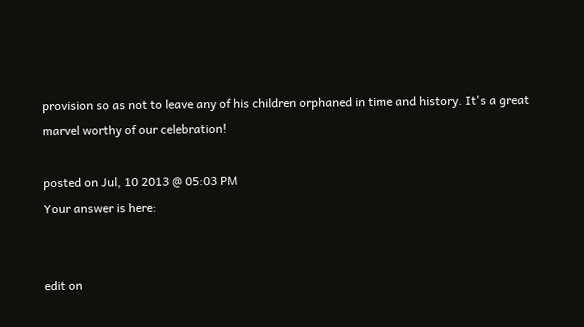provision so as not to leave any of his children orphaned in time and history. It's a great marvel worthy of our celebration!

posted on Jul, 10 2013 @ 05:03 PM
Your answer is here:


edit on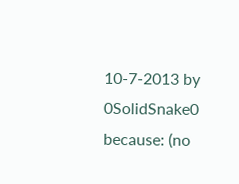10-7-2013 by 0SolidSnake0 because: (no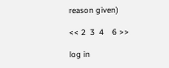reason given)

<< 2  3  4    6 >>

log in